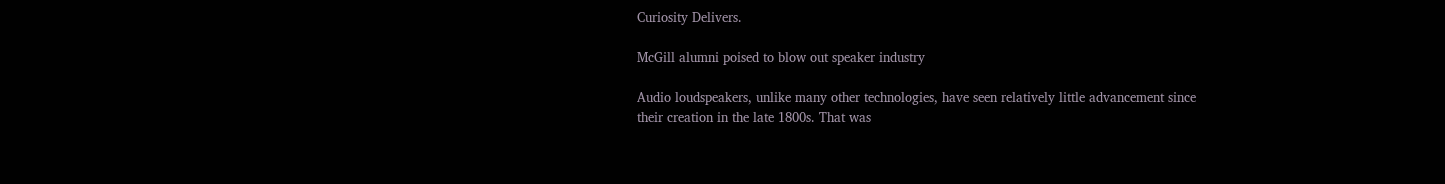Curiosity Delivers.

McGill alumni poised to blow out speaker industry

Audio loudspeakers, unlike many other technologies, have seen relatively little advancement since their creation in the late 1800s. That was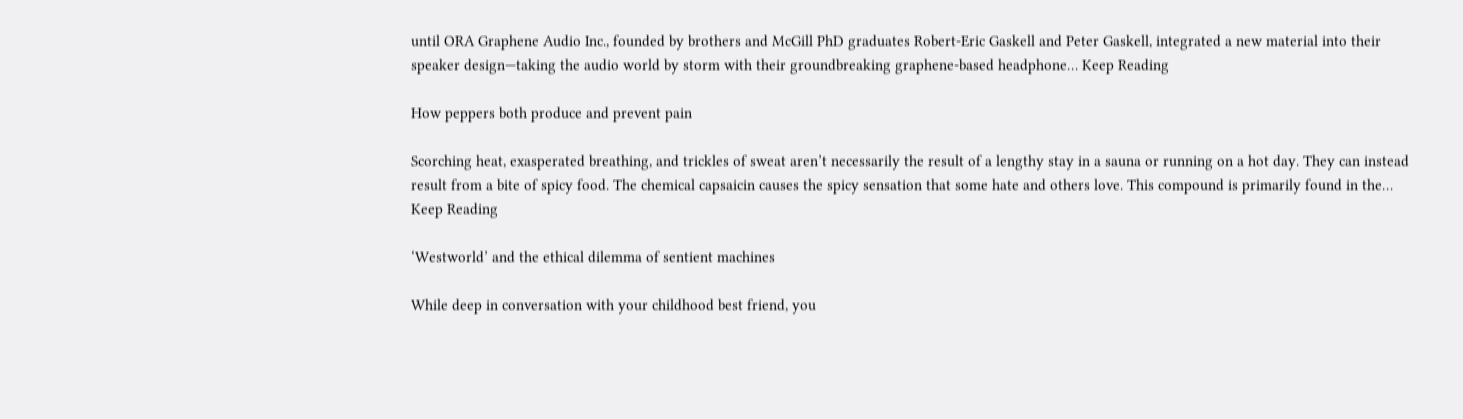until ORA Graphene Audio Inc., founded by brothers and McGill PhD graduates Robert-Eric Gaskell and Peter Gaskell, integrated a new material into their speaker design—taking the audio world by storm with their groundbreaking graphene-based headphone… Keep Reading

How peppers both produce and prevent pain

Scorching heat, exasperated breathing, and trickles of sweat aren’t necessarily the result of a lengthy stay in a sauna or running on a hot day. They can instead result from a bite of spicy food. The chemical capsaicin causes the spicy sensation that some hate and others love. This compound is primarily found in the… Keep Reading

‘Westworld’ and the ethical dilemma of sentient machines

While deep in conversation with your childhood best friend, you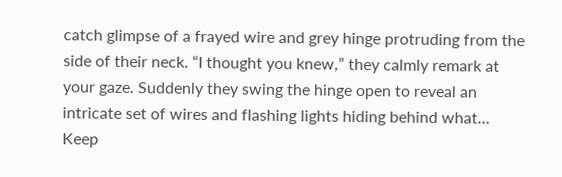catch glimpse of a frayed wire and grey hinge protruding from the side of their neck. “I thought you knew,” they calmly remark at your gaze. Suddenly they swing the hinge open to reveal an intricate set of wires and flashing lights hiding behind what… Keep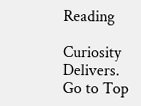Reading

Curiosity Delivers.
Go to Top